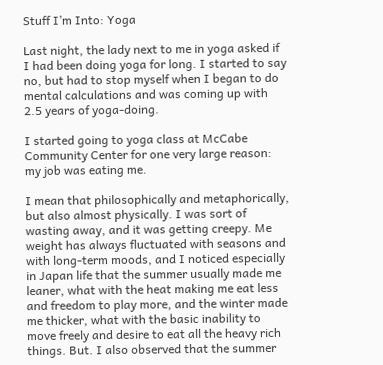Stuff I’m Into: Yoga

Last night, the lady next to me in yoga asked if I had been doing yoga for long. I started to say no, but had to stop myself when I began to do mental calculations and was coming up with 2.5 years of yoga-doing.

I started going to yoga class at McCabe Community Center for one very large reason: my job was eating me.

I mean that philosophically and metaphorically, but also almost physically. I was sort of wasting away, and it was getting creepy. Me weight has always fluctuated with seasons and with long-term moods, and I noticed especially in Japan life that the summer usually made me leaner, what with the heat making me eat less and freedom to play more, and the winter made me thicker, what with the basic inability to move freely and desire to eat all the heavy rich things. But. I also observed that the summer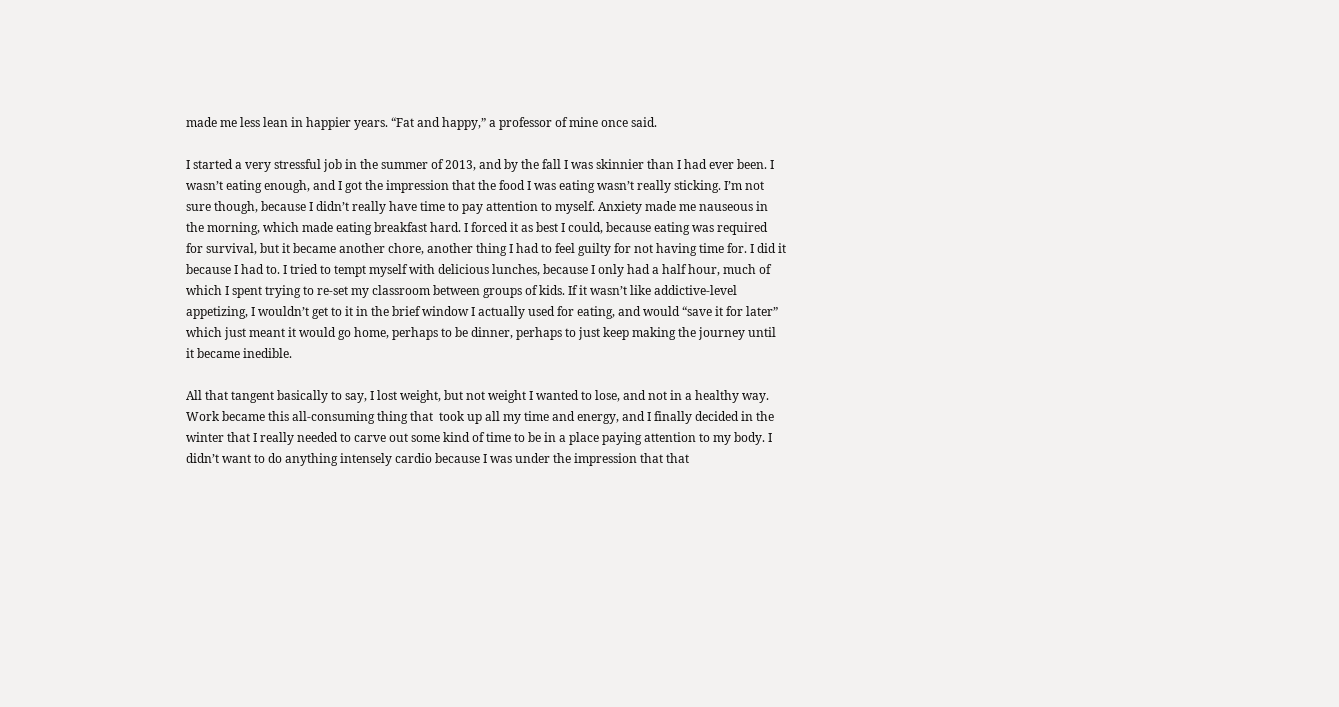made me less lean in happier years. “Fat and happy,” a professor of mine once said.

I started a very stressful job in the summer of 2013, and by the fall I was skinnier than I had ever been. I wasn’t eating enough, and I got the impression that the food I was eating wasn’t really sticking. I’m not sure though, because I didn’t really have time to pay attention to myself. Anxiety made me nauseous in the morning, which made eating breakfast hard. I forced it as best I could, because eating was required for survival, but it became another chore, another thing I had to feel guilty for not having time for. I did it because I had to. I tried to tempt myself with delicious lunches, because I only had a half hour, much of which I spent trying to re-set my classroom between groups of kids. If it wasn’t like addictive-level appetizing, I wouldn’t get to it in the brief window I actually used for eating, and would “save it for later” which just meant it would go home, perhaps to be dinner, perhaps to just keep making the journey until it became inedible.

All that tangent basically to say, I lost weight, but not weight I wanted to lose, and not in a healthy way. Work became this all-consuming thing that  took up all my time and energy, and I finally decided in the winter that I really needed to carve out some kind of time to be in a place paying attention to my body. I didn’t want to do anything intensely cardio because I was under the impression that that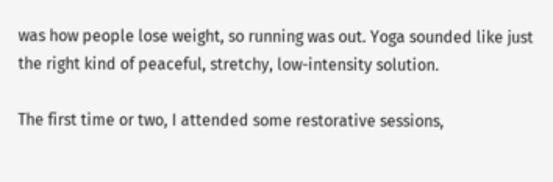was how people lose weight, so running was out. Yoga sounded like just the right kind of peaceful, stretchy, low-intensity solution.

The first time or two, I attended some restorative sessions,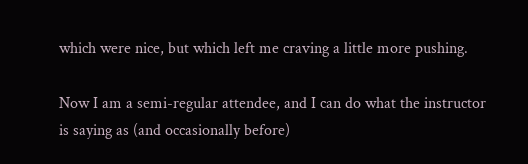which were nice, but which left me craving a little more pushing.

Now I am a semi-regular attendee, and I can do what the instructor is saying as (and occasionally before)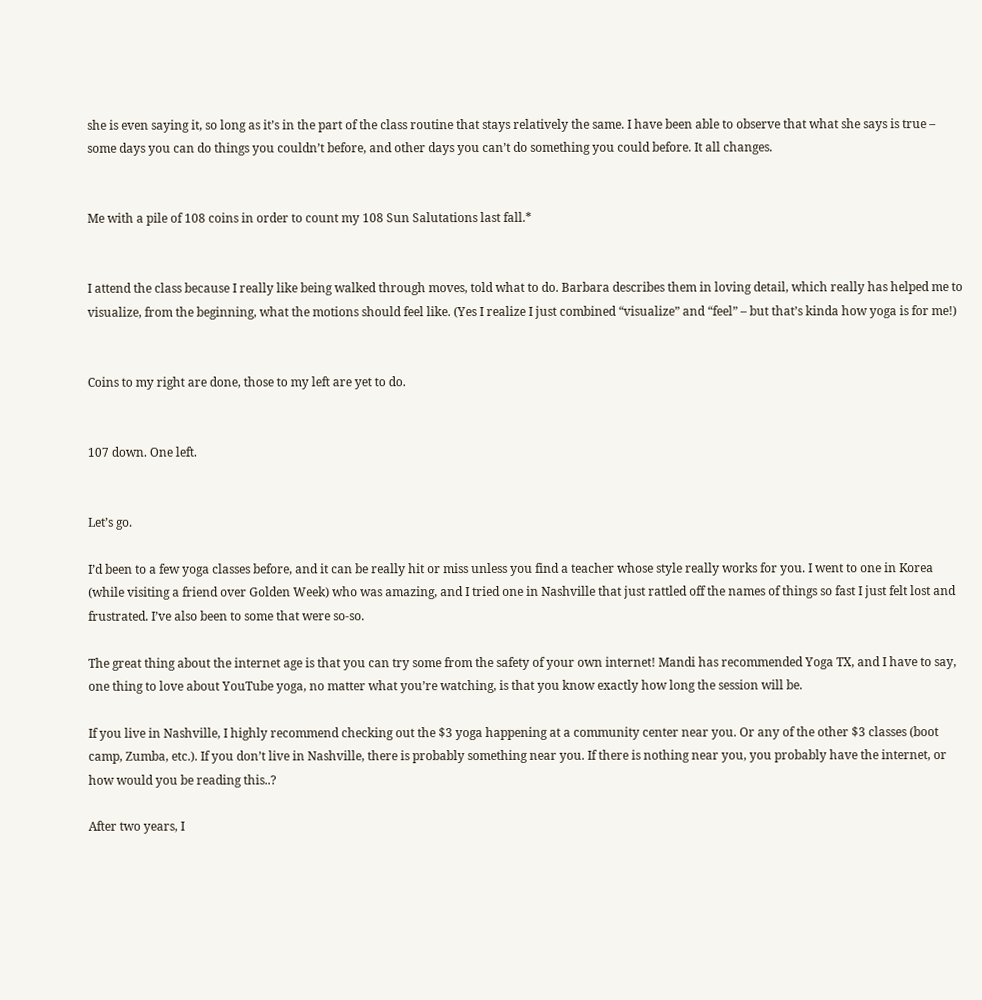she is even saying it, so long as it’s in the part of the class routine that stays relatively the same. I have been able to observe that what she says is true – some days you can do things you couldn’t before, and other days you can’t do something you could before. It all changes.


Me with a pile of 108 coins in order to count my 108 Sun Salutations last fall.*


I attend the class because I really like being walked through moves, told what to do. Barbara describes them in loving detail, which really has helped me to visualize, from the beginning, what the motions should feel like. (Yes I realize I just combined “visualize” and “feel” – but that’s kinda how yoga is for me!)


Coins to my right are done, those to my left are yet to do.


107 down. One left.


Let’s go.

I’d been to a few yoga classes before, and it can be really hit or miss unless you find a teacher whose style really works for you. I went to one in Korea (while visiting a friend over Golden Week) who was amazing, and I tried one in Nashville that just rattled off the names of things so fast I just felt lost and frustrated. I’ve also been to some that were so-so.

The great thing about the internet age is that you can try some from the safety of your own internet! Mandi has recommended Yoga TX, and I have to say, one thing to love about YouTube yoga, no matter what you’re watching, is that you know exactly how long the session will be.

If you live in Nashville, I highly recommend checking out the $3 yoga happening at a community center near you. Or any of the other $3 classes (boot camp, Zumba, etc.). If you don’t live in Nashville, there is probably something near you. If there is nothing near you, you probably have the internet, or how would you be reading this..?

After two years, I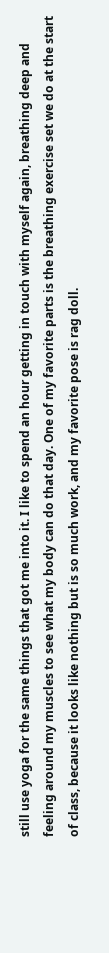still use yoga for the same things that got me into it. I like to spend an hour getting in touch with myself again, breathing deep and feeling around my muscles to see what my body can do that day. One of my favorite parts is the breathing exercise set we do at the start of class, because it looks like nothing but is so much work, and my favorite pose is rag doll.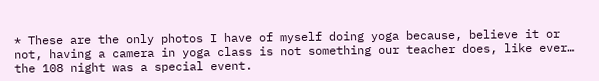* These are the only photos I have of myself doing yoga because, believe it or not, having a camera in yoga class is not something our teacher does, like ever… the 108 night was a special event.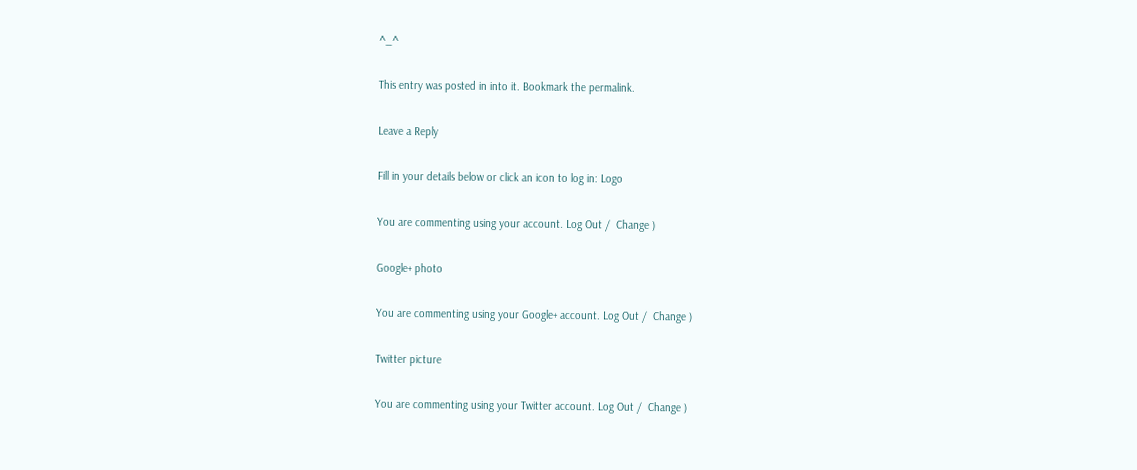^_^

This entry was posted in into it. Bookmark the permalink.

Leave a Reply

Fill in your details below or click an icon to log in: Logo

You are commenting using your account. Log Out /  Change )

Google+ photo

You are commenting using your Google+ account. Log Out /  Change )

Twitter picture

You are commenting using your Twitter account. Log Out /  Change )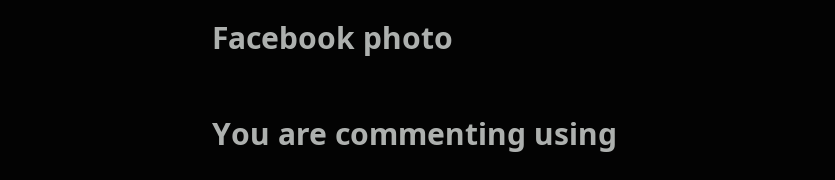Facebook photo

You are commenting using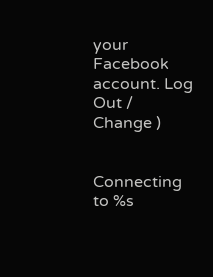your Facebook account. Log Out /  Change )


Connecting to %s